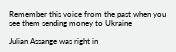Remember this voice from the past when you see them sending money to Ukraine

Julian Assange was right in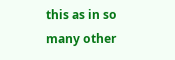this as in so many other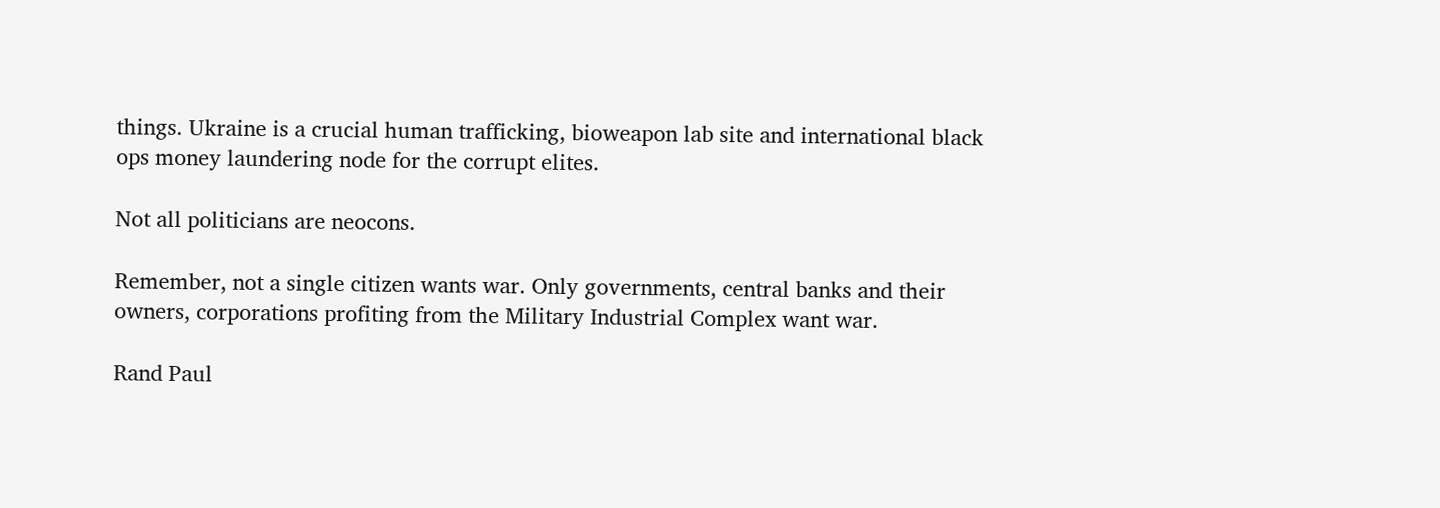things. Ukraine is a crucial human trafficking, bioweapon lab site and international black ops money laundering node for the corrupt elites.

Not all politicians are neocons.

Remember, not a single citizen wants war. Only governments, central banks and their owners, corporations profiting from the Military Industrial Complex want war.

Rand Paul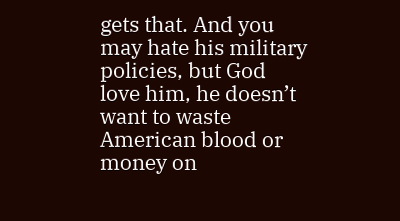gets that. And you may hate his military policies, but God love him, he doesn’t want to waste American blood or money on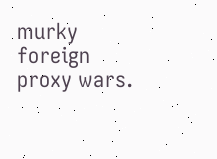murky foreign proxy wars.